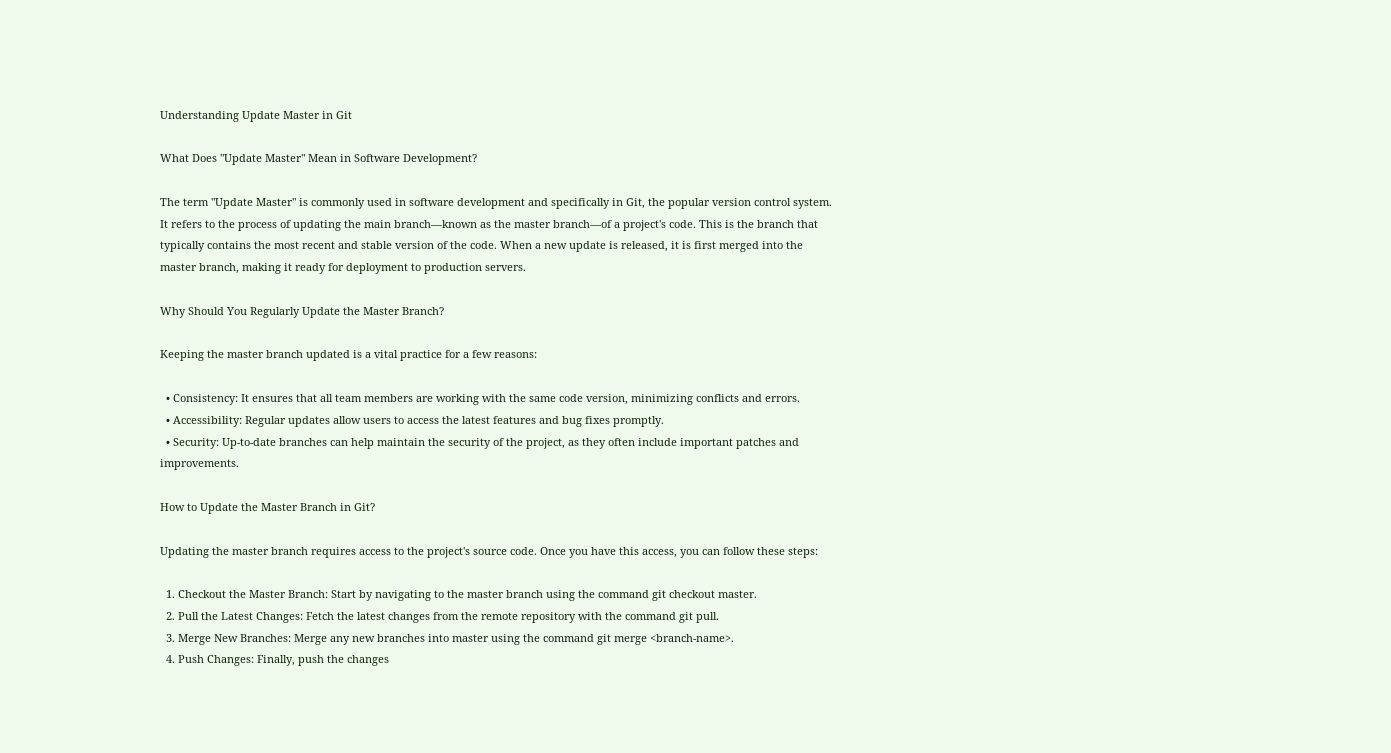Understanding Update Master in Git

What Does "Update Master" Mean in Software Development?

The term "Update Master" is commonly used in software development and specifically in Git, the popular version control system. It refers to the process of updating the main branch—known as the master branch—of a project's code. This is the branch that typically contains the most recent and stable version of the code. When a new update is released, it is first merged into the master branch, making it ready for deployment to production servers.

Why Should You Regularly Update the Master Branch?

Keeping the master branch updated is a vital practice for a few reasons:

  • Consistency: It ensures that all team members are working with the same code version, minimizing conflicts and errors.
  • Accessibility: Regular updates allow users to access the latest features and bug fixes promptly.
  • Security: Up-to-date branches can help maintain the security of the project, as they often include important patches and improvements.

How to Update the Master Branch in Git?

Updating the master branch requires access to the project's source code. Once you have this access, you can follow these steps:

  1. Checkout the Master Branch: Start by navigating to the master branch using the command git checkout master.
  2. Pull the Latest Changes: Fetch the latest changes from the remote repository with the command git pull.
  3. Merge New Branches: Merge any new branches into master using the command git merge <branch-name>.
  4. Push Changes: Finally, push the changes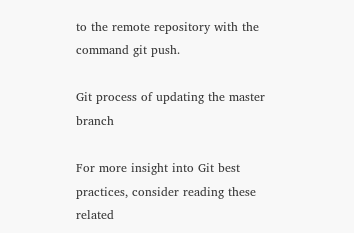to the remote repository with the command git push.

Git process of updating the master branch

For more insight into Git best practices, consider reading these related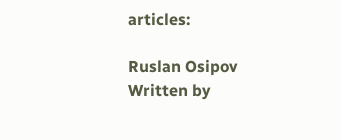articles:

Ruslan Osipov
Written by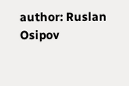author: Ruslan Osipov